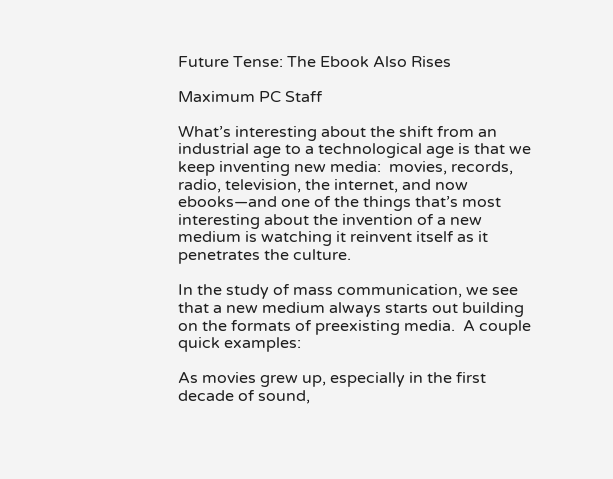Future Tense: The Ebook Also Rises

Maximum PC Staff

What’s interesting about the shift from an industrial age to a technological age is that we keep inventing new media:  movies, records, radio, television, the internet, and now ebooks—and one of the things that’s most interesting about the invention of a new medium is watching it reinvent itself as it penetrates the culture.

In the study of mass communication, we see that a new medium always starts out building on the formats of preexisting media.  A couple quick examples:

As movies grew up, especially in the first decade of sound,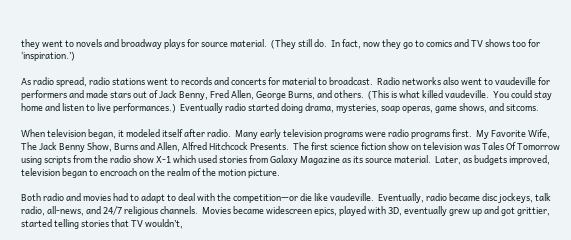they went to novels and broadway plays for source material.  (They still do.  In fact, now they go to comics and TV shows too for ‘inspiration.’)

As radio spread, radio stations went to records and concerts for material to broadcast.  Radio networks also went to vaudeville for performers and made stars out of Jack Benny, Fred Allen, George Burns, and others.  (This is what killed vaudeville.  You could stay home and listen to live performances.)  Eventually radio started doing drama, mysteries, soap operas, game shows, and sitcoms.

When television began, it modeled itself after radio.  Many early television programs were radio programs first.  My Favorite Wife, The Jack Benny Show, Burns and Allen, Alfred Hitchcock Presents.  The first science fiction show on television was Tales Of Tomorrow using scripts from the radio show X-1 which used stories from Galaxy Magazine as its source material.  Later, as budgets improved, television began to encroach on the realm of the motion picture.

Both radio and movies had to adapt to deal with the competition—or die like vaudeville.  Eventually, radio became disc jockeys, talk radio, all-news, and 24/7 religious channels.  Movies became widescreen epics, played with 3D, eventually grew up and got grittier, started telling stories that TV wouldn’t,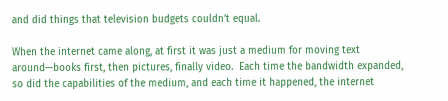and did things that television budgets couldn’t equal.

When the internet came along, at first it was just a medium for moving text around—books first, then pictures, finally video.  Each time the bandwidth expanded, so did the capabilities of the medium, and each time it happened, the internet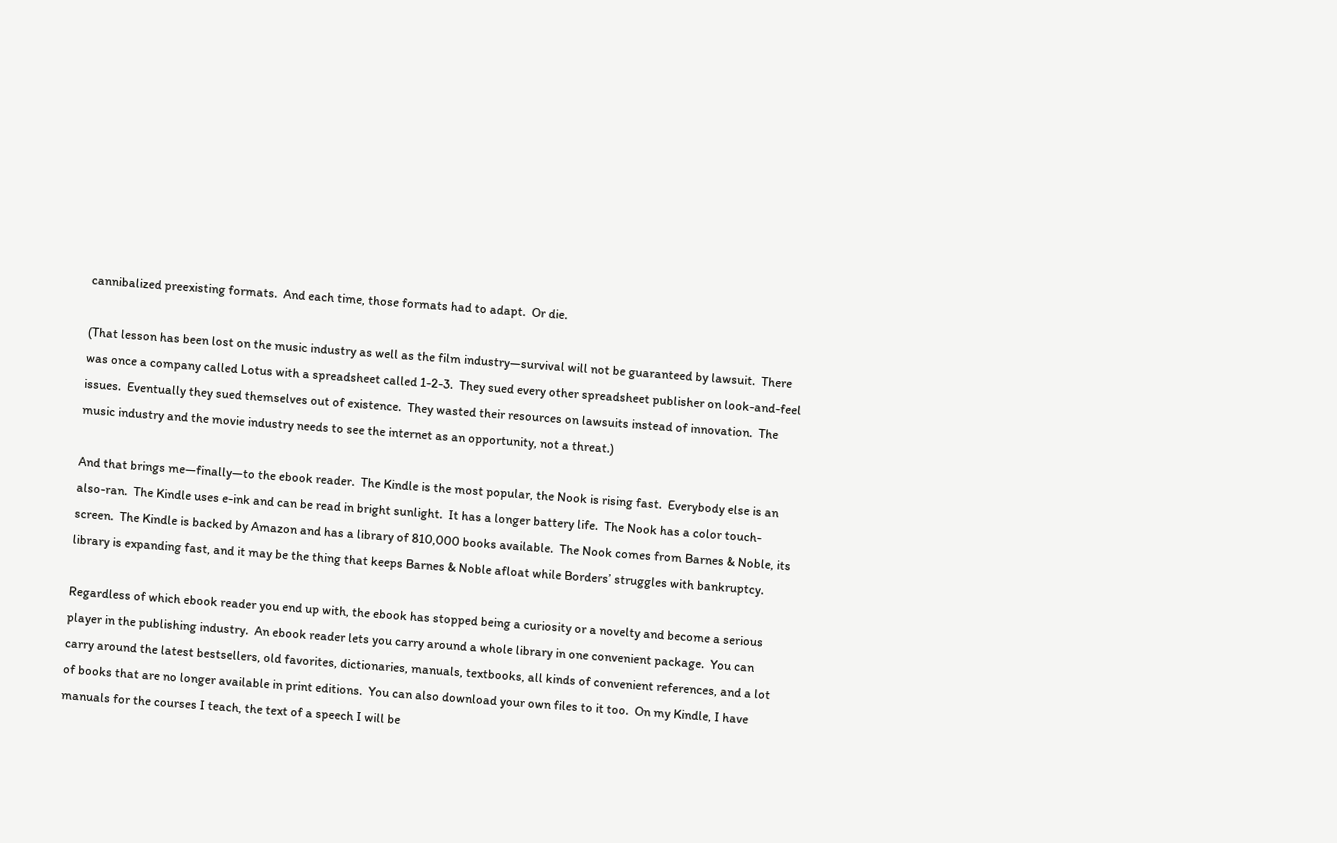cannibalized preexisting formats.  And each time, those formats had to adapt.  Or die.

(That lesson has been lost on the music industry as well as the film industry—survival will not be guaranteed by lawsuit.  There was once a company called Lotus with a spreadsheet called 1-2-3.  They sued every other spreadsheet publisher on look-and-feel issues.  Eventually they sued themselves out of existence.  They wasted their resources on lawsuits instead of innovation.  The music industry and the movie industry needs to see the internet as an opportunity, not a threat.)

And that brings me—finally—to the ebook reader.  The Kindle is the most popular, the Nook is rising fast.  Everybody else is an also-ran.  The Kindle uses e-ink and can be read in bright sunlight.  It has a longer battery life.  The Nook has a color touch-screen.  The Kindle is backed by Amazon and has a library of 810,000 books available.  The Nook comes from Barnes & Noble, its library is expanding fast, and it may be the thing that keeps Barnes & Noble afloat while Borders’ struggles with bankruptcy.

Regardless of which ebook reader you end up with, the ebook has stopped being a curiosity or a novelty and become a serious player in the publishing industry.  An ebook reader lets you carry around a whole library in one convenient package.  You can carry around the latest bestsellers, old favorites, dictionaries, manuals, textbooks, all kinds of convenient references, and a lot of books that are no longer available in print editions.  You can also download your own files to it too.  On my Kindle, I have manuals for the courses I teach, the text of a speech I will be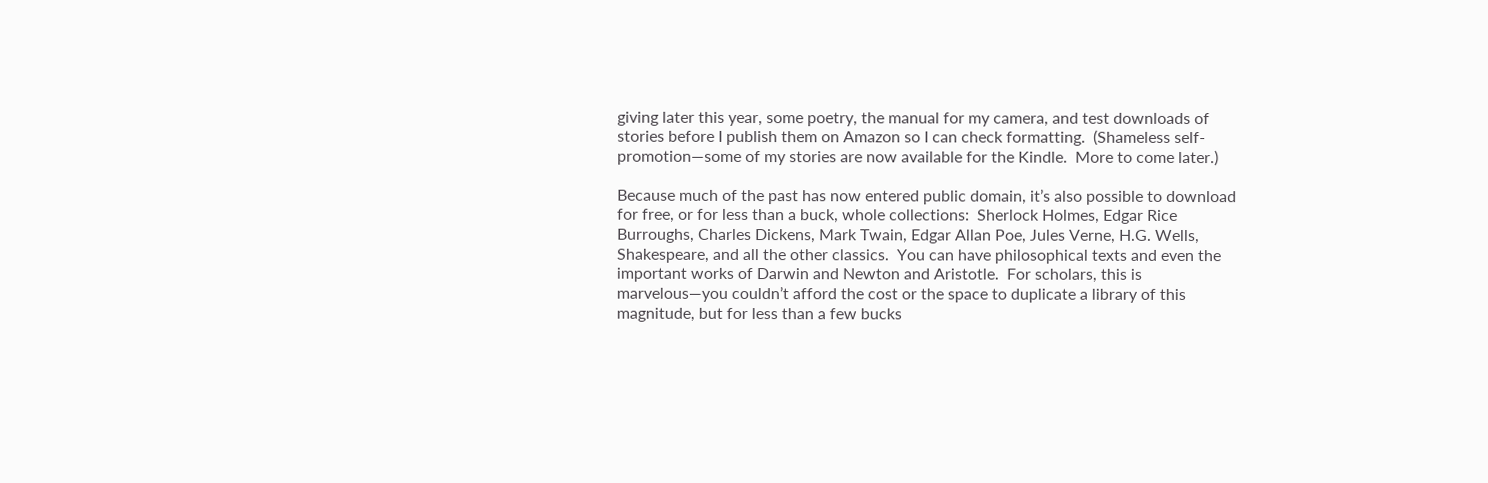giving later this year, some poetry, the manual for my camera, and test downloads of stories before I publish them on Amazon so I can check formatting.  (Shameless self-promotion—some of my stories are now available for the Kindle.  More to come later.)

Because much of the past has now entered public domain, it’s also possible to download for free, or for less than a buck, whole collections:  Sherlock Holmes, Edgar Rice Burroughs, Charles Dickens, Mark Twain, Edgar Allan Poe, Jules Verne, H.G. Wells, Shakespeare, and all the other classics.  You can have philosophical texts and even the important works of Darwin and Newton and Aristotle.  For scholars, this is marvelous—you couldn’t afford the cost or the space to duplicate a library of this magnitude, but for less than a few bucks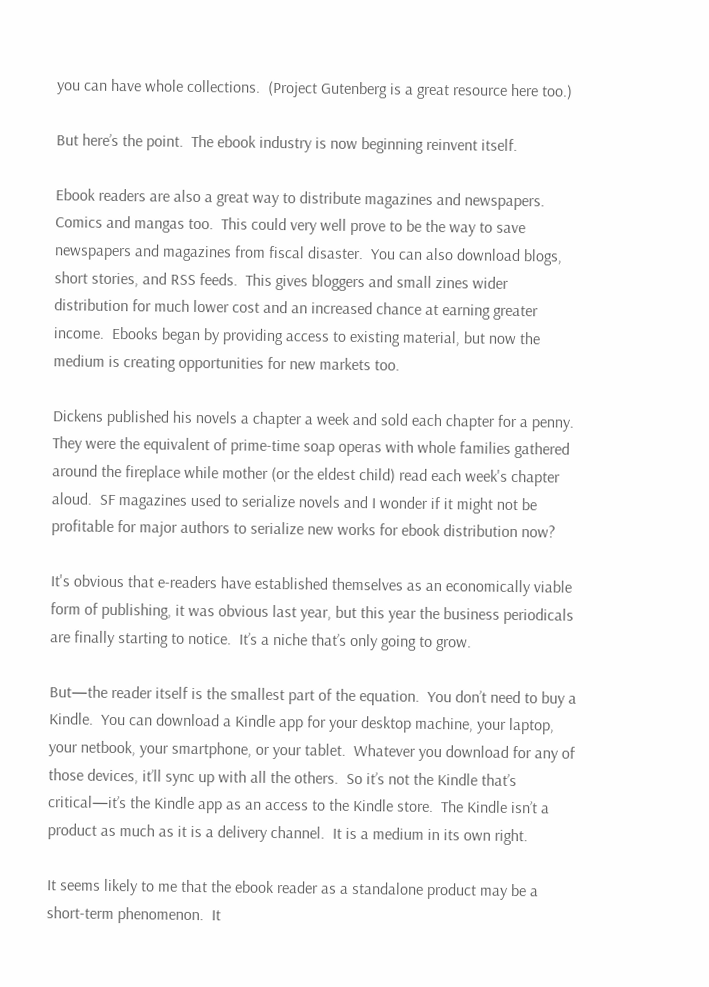you can have whole collections.  (Project Gutenberg is a great resource here too.)

But here’s the point.  The ebook industry is now beginning reinvent itself.

Ebook readers are also a great way to distribute magazines and newspapers.  Comics and mangas too.  This could very well prove to be the way to save newspapers and magazines from fiscal disaster.  You can also download blogs, short stories, and RSS feeds.  This gives bloggers and small zines wider distribution for much lower cost and an increased chance at earning greater income.  Ebooks began by providing access to existing material, but now the medium is creating opportunities for new markets too.

Dickens published his novels a chapter a week and sold each chapter for a penny.  They were the equivalent of prime-time soap operas with whole families gathered around the fireplace while mother (or the eldest child) read each week's chapter aloud.  SF magazines used to serialize novels and I wonder if it might not be profitable for major authors to serialize new works for ebook distribution now?

It's obvious that e-readers have established themselves as an economically viable form of publishing, it was obvious last year, but this year the business periodicals are finally starting to notice.  It’s a niche that’s only going to grow.

But—the reader itself is the smallest part of the equation.  You don’t need to buy a Kindle.  You can download a Kindle app for your desktop machine, your laptop, your netbook, your smartphone, or your tablet.  Whatever you download for any of those devices, it’ll sync up with all the others.  So it’s not the Kindle that’s critical—it’s the Kindle app as an access to the Kindle store.  The Kindle isn’t a product as much as it is a delivery channel.  It is a medium in its own right.

It seems likely to me that the ebook reader as a standalone product may be a short-term phenomenon.  It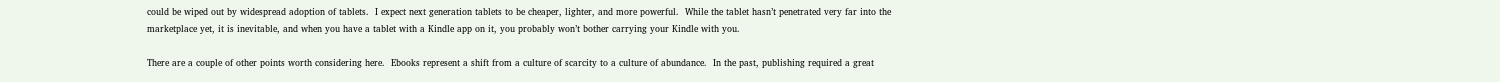could be wiped out by widespread adoption of tablets.  I expect next generation tablets to be cheaper, lighter, and more powerful.  While the tablet hasn’t penetrated very far into the marketplace yet, it is inevitable, and when you have a tablet with a Kindle app on it, you probably won’t bother carrying your Kindle with you.

There are a couple of other points worth considering here.  Ebooks represent a shift from a culture of scarcity to a culture of abundance.  In the past, publishing required a great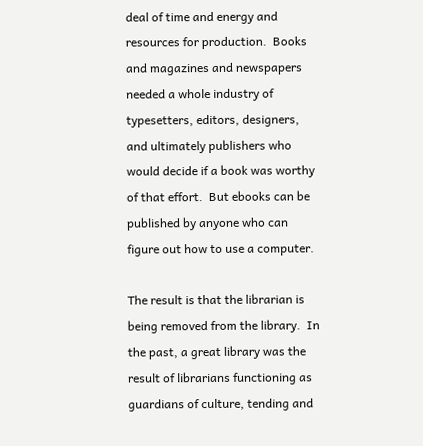deal of time and energy and resources for production.  Books and magazines and newspapers needed a whole industry of typesetters, editors, designers, and ultimately publishers who would decide if a book was worthy of that effort.  But ebooks can be published by anyone who can figure out how to use a computer.

The result is that the librarian is being removed from the library.  In the past, a great library was the result of librarians functioning as guardians of culture, tending and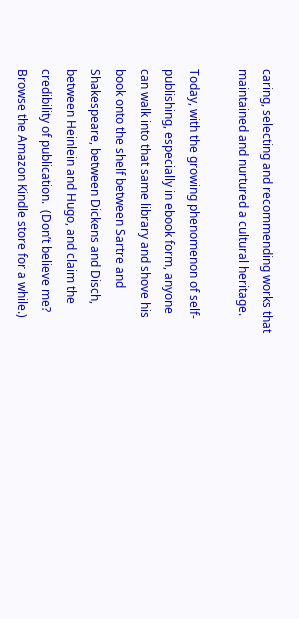caring, selecting and recommending works that maintained and nurtured a cultural heritage.

Today, with the growing phenomenon of self-publishing, especially in ebook form, anyone can walk into that same library and shove his book onto the shelf between Sartre and Shakespeare, between Dickens and Disch, between Heinlein and Hugo, and claim the credibility of publication.  (Don’t believe me?  Browse the Amazon Kindle store for a while.)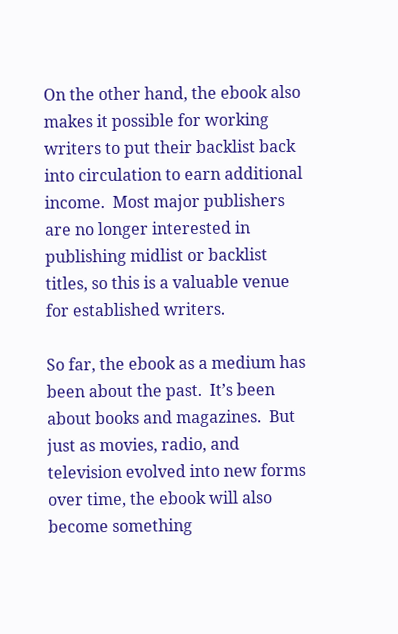On the other hand, the ebook also makes it possible for working writers to put their backlist back into circulation to earn additional income.  Most major publishers are no longer interested in publishing midlist or backlist titles, so this is a valuable venue for established writers.

So far, the ebook as a medium has been about the past.  It’s been about books and magazines.  But just as movies, radio, and television evolved into new forms over time, the ebook will also become something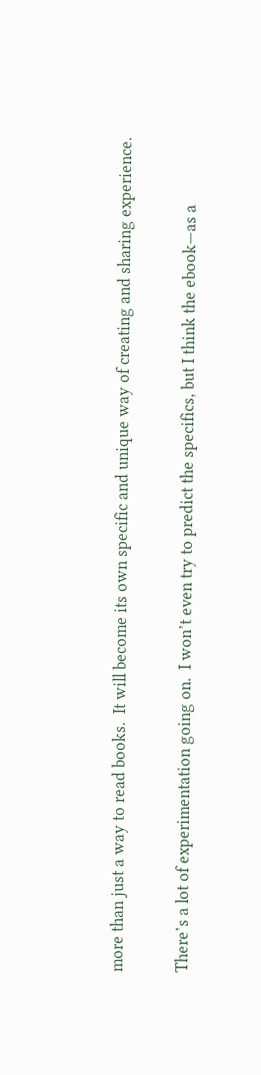more than just a way to read books.  It will become its own specific and unique way of creating and sharing experience.

There’s a lot of experimentation going on.  I won’t even try to predict the specifics, but I think the ebook—as a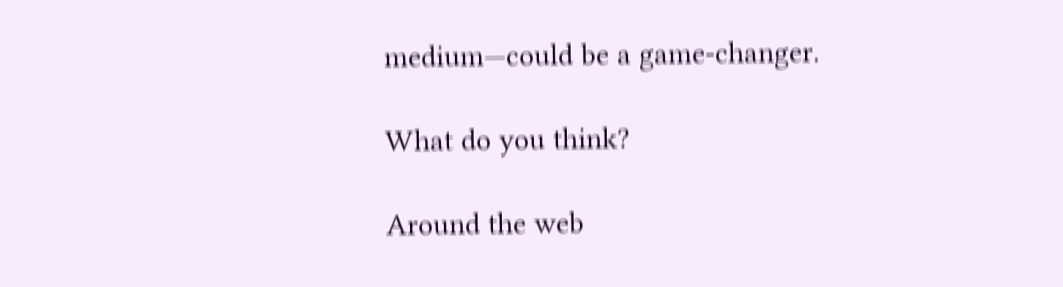medium—could be a game-changer.

What do you think?

Around the web